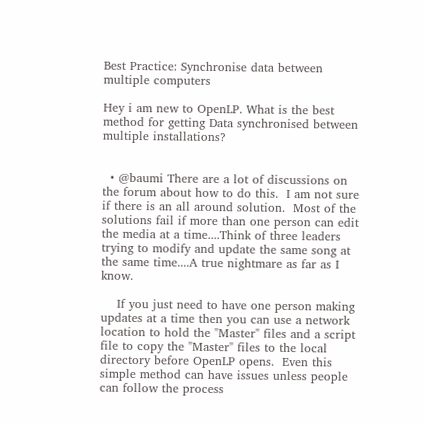Best Practice: Synchronise data between multiple computers

Hey i am new to OpenLP. What is the best method for getting Data synchronised between multiple installations?


  • @baumi There are a lot of discussions on the forum about how to do this.  I am not sure if there is an all around solution.  Most of the solutions fail if more than one person can edit the media at a time....Think of three leaders trying to modify and update the same song at the same time....A true nightmare as far as I know.

    If you just need to have one person making updates at a time then you can use a network location to hold the "Master" files and a script file to copy the "Master" files to the local directory before OpenLP opens.  Even this simple method can have issues unless people can follow the process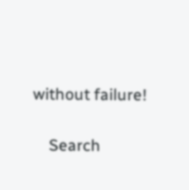without failure!

    Search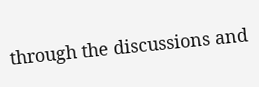through the discussions and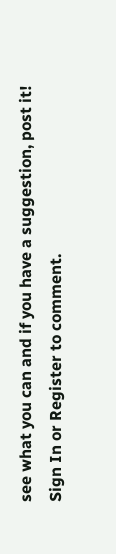see what you can and if you have a suggestion, post it!
Sign In or Register to comment.